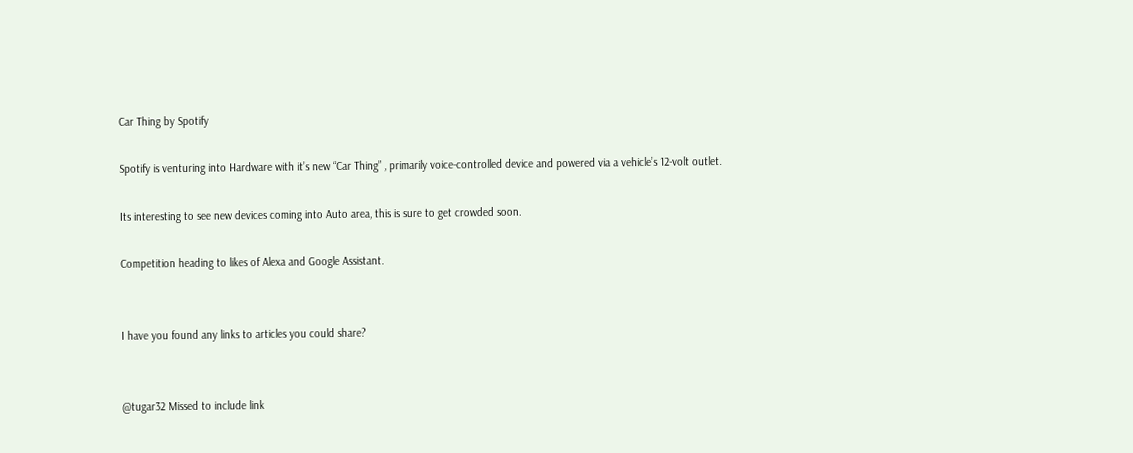Car Thing by Spotify

Spotify is venturing into Hardware with it’s new “Car Thing” , primarily voice-controlled device and powered via a vehicle’s 12-volt outlet.

Its interesting to see new devices coming into Auto area, this is sure to get crowded soon.

Competition heading to likes of Alexa and Google Assistant.


I have you found any links to articles you could share?


@tugar32 Missed to include link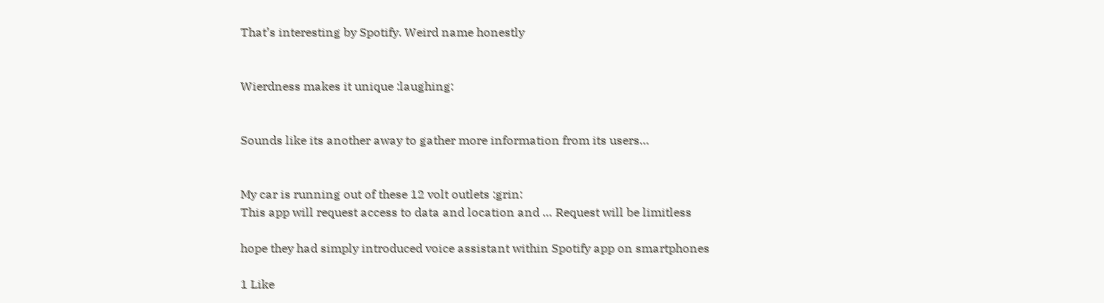That’s interesting by Spotify. Weird name honestly


Wierdness makes it unique :laughing:


Sounds like its another away to gather more information from its users…


My car is running out of these 12 volt outlets :grin:
This app will request access to data and location and … Request will be limitless

hope they had simply introduced voice assistant within Spotify app on smartphones

1 Like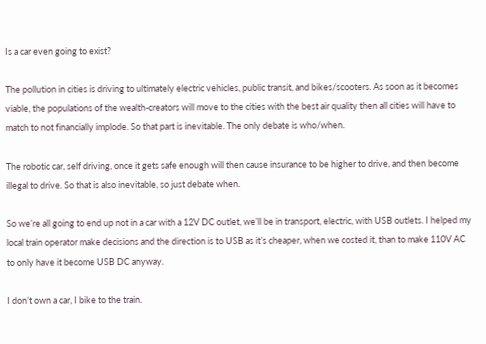Is a car even going to exist?

The pollution in cities is driving to ultimately electric vehicles, public transit, and bikes/scooters. As soon as it becomes viable, the populations of the wealth-creators will move to the cities with the best air quality then all cities will have to match to not financially implode. So that part is inevitable. The only debate is who/when.

The robotic car, self driving, once it gets safe enough will then cause insurance to be higher to drive, and then become illegal to drive. So that is also inevitable, so just debate when.

So we’re all going to end up not in a car with a 12V DC outlet, we’ll be in transport, electric, with USB outlets. I helped my local train operator make decisions and the direction is to USB as it’s cheaper, when we costed it, than to make 110V AC to only have it become USB DC anyway.

I don’t own a car, I bike to the train.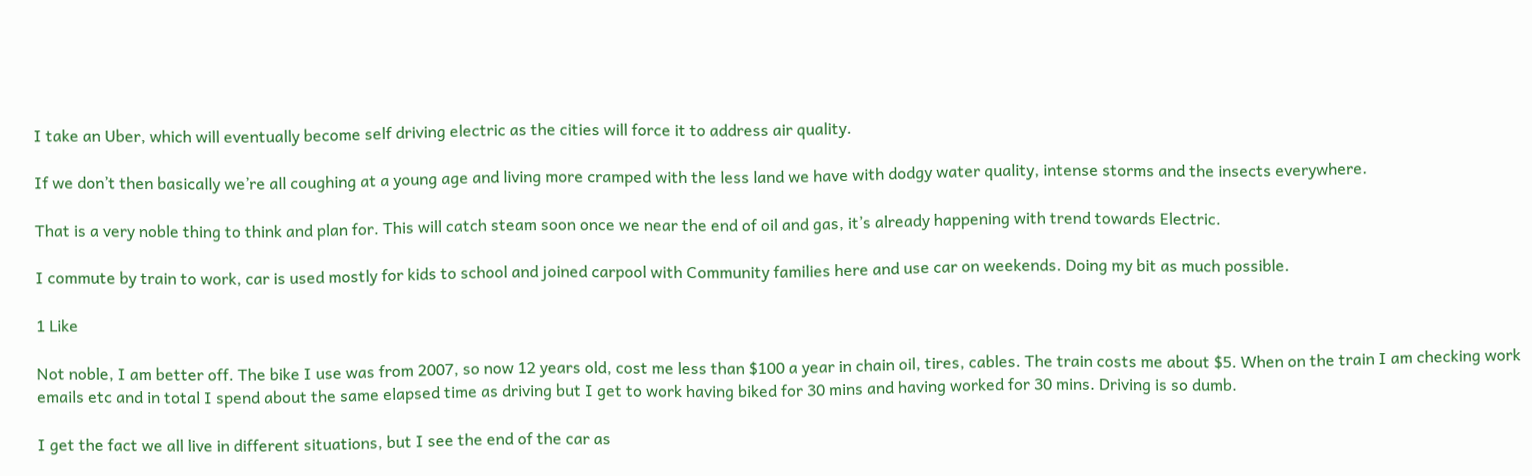I take an Uber, which will eventually become self driving electric as the cities will force it to address air quality.

If we don’t then basically we’re all coughing at a young age and living more cramped with the less land we have with dodgy water quality, intense storms and the insects everywhere.

That is a very noble thing to think and plan for. This will catch steam soon once we near the end of oil and gas, it’s already happening with trend towards Electric.

I commute by train to work, car is used mostly for kids to school and joined carpool with Community families here and use car on weekends. Doing my bit as much possible.

1 Like

Not noble, I am better off. The bike I use was from 2007, so now 12 years old, cost me less than $100 a year in chain oil, tires, cables. The train costs me about $5. When on the train I am checking work emails etc and in total I spend about the same elapsed time as driving but I get to work having biked for 30 mins and having worked for 30 mins. Driving is so dumb.

I get the fact we all live in different situations, but I see the end of the car as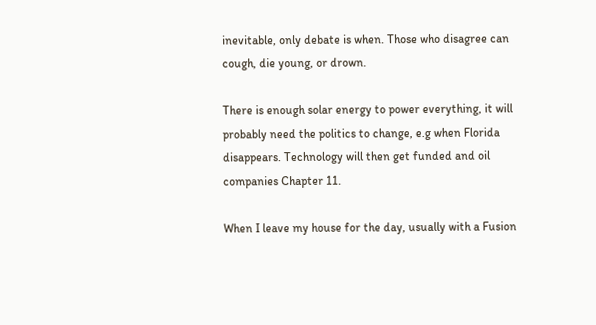inevitable, only debate is when. Those who disagree can cough, die young, or drown.

There is enough solar energy to power everything, it will probably need the politics to change, e.g when Florida disappears. Technology will then get funded and oil companies Chapter 11.

When I leave my house for the day, usually with a Fusion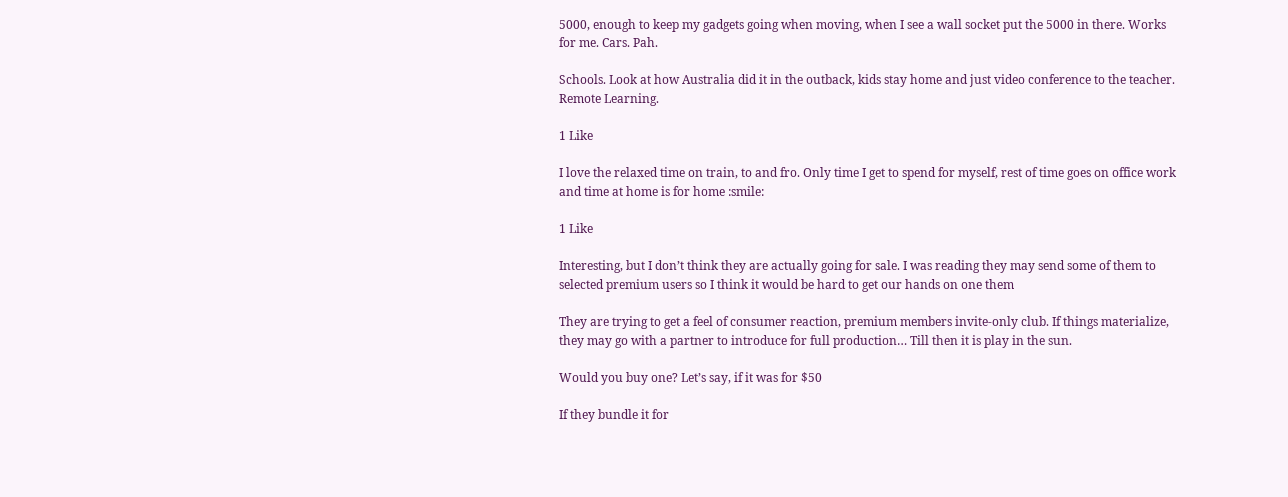5000, enough to keep my gadgets going when moving, when I see a wall socket put the 5000 in there. Works for me. Cars. Pah.

Schools. Look at how Australia did it in the outback, kids stay home and just video conference to the teacher. Remote Learning.

1 Like

I love the relaxed time on train, to and fro. Only time I get to spend for myself, rest of time goes on office work and time at home is for home :smile:

1 Like

Interesting, but I don’t think they are actually going for sale. I was reading they may send some of them to selected premium users so I think it would be hard to get our hands on one them

They are trying to get a feel of consumer reaction, premium members invite-only club. If things materialize, they may go with a partner to introduce for full production… Till then it is play in the sun.

Would you buy one? Let’s say, if it was for $50

If they bundle it for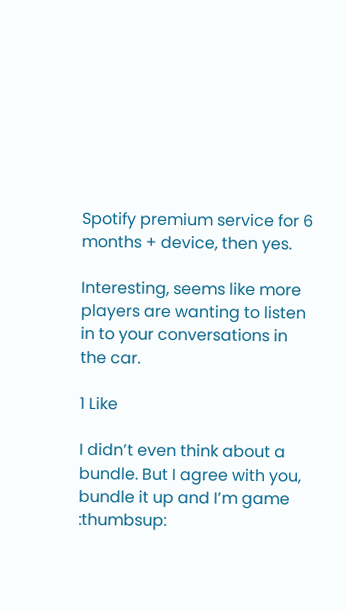Spotify premium service for 6 months + device, then yes.

Interesting, seems like more players are wanting to listen in to your conversations in the car.

1 Like

I didn’t even think about a bundle. But I agree with you, bundle it up and I’m game :thumbsup: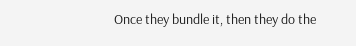Once they bundle it, then they do the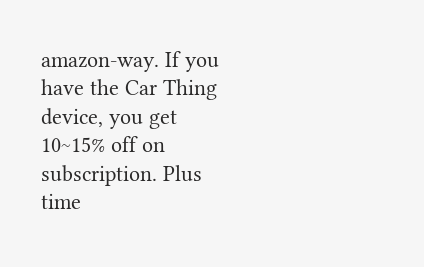amazon-way. If you have the Car Thing device, you get 10~15% off on subscription. Plus time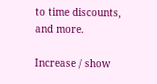to time discounts, and more.

Increase / show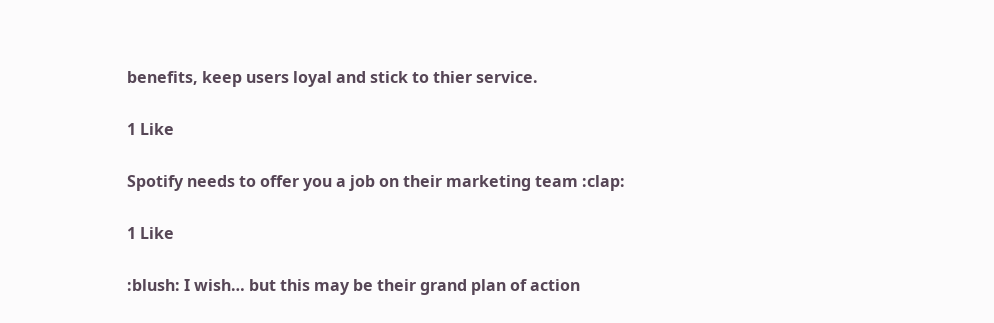benefits, keep users loyal and stick to thier service.

1 Like

Spotify needs to offer you a job on their marketing team :clap:

1 Like

:blush: I wish… but this may be their grand plan of action